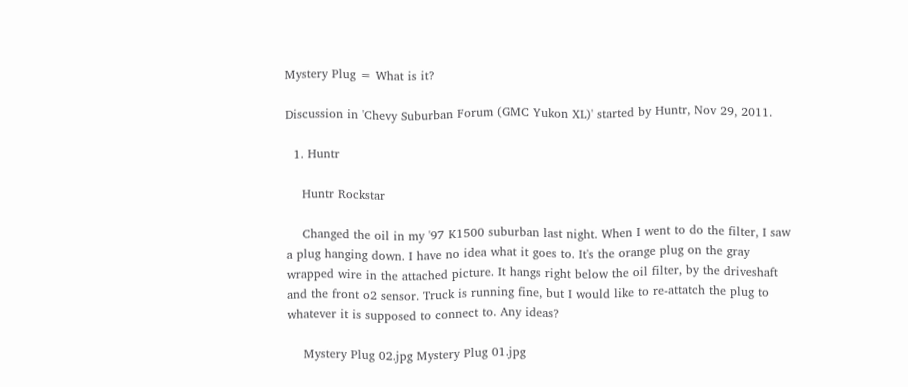Mystery Plug = What is it?

Discussion in 'Chevy Suburban Forum (GMC Yukon XL)' started by Huntr, Nov 29, 2011.

  1. Huntr

    Huntr Rockstar

    Changed the oil in my '97 K1500 suburban last night. When I went to do the filter, I saw a plug hanging down. I have no idea what it goes to. It's the orange plug on the gray wrapped wire in the attached picture. It hangs right below the oil filter, by the driveshaft and the front o2 sensor. Truck is running fine, but I would like to re-attatch the plug to whatever it is supposed to connect to. Any ideas?

    Mystery Plug 02.jpg Mystery Plug 01.jpg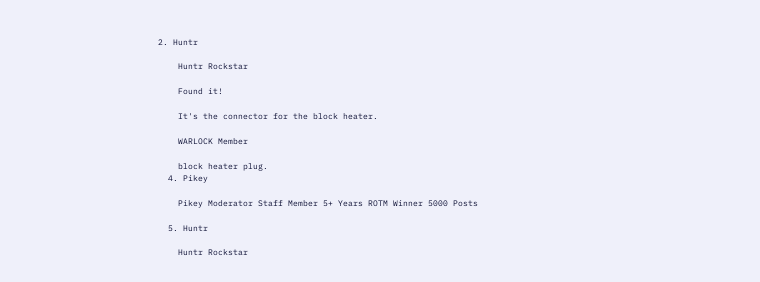2. Huntr

    Huntr Rockstar

    Found it!

    It's the connector for the block heater.

    WARLOCK Member

    block heater plug.
  4. Pikey

    Pikey Moderator Staff Member 5+ Years ROTM Winner 5000 Posts

  5. Huntr

    Huntr Rockstar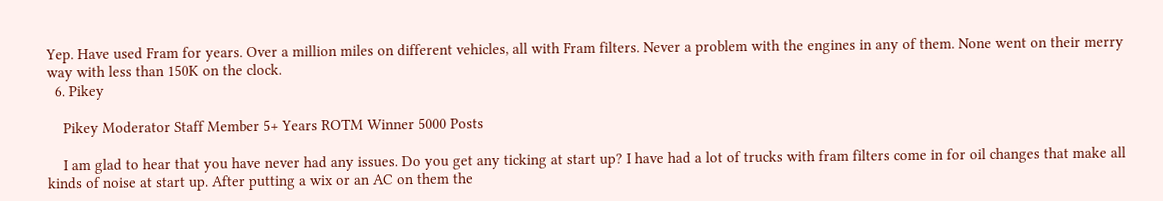Yep. Have used Fram for years. Over a million miles on different vehicles, all with Fram filters. Never a problem with the engines in any of them. None went on their merry way with less than 150K on the clock.
  6. Pikey

    Pikey Moderator Staff Member 5+ Years ROTM Winner 5000 Posts

    I am glad to hear that you have never had any issues. Do you get any ticking at start up? I have had a lot of trucks with fram filters come in for oil changes that make all kinds of noise at start up. After putting a wix or an AC on them the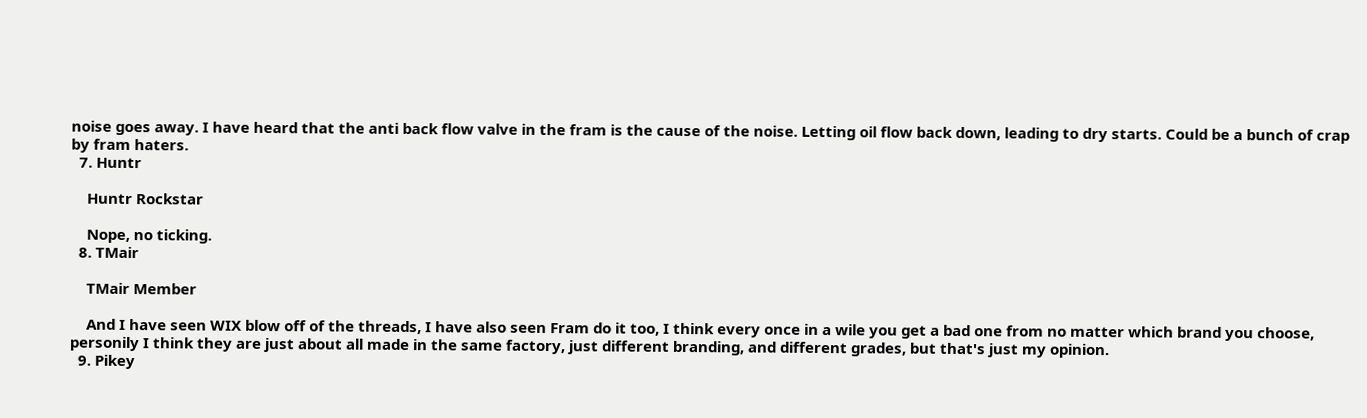noise goes away. I have heard that the anti back flow valve in the fram is the cause of the noise. Letting oil flow back down, leading to dry starts. Could be a bunch of crap by fram haters.
  7. Huntr

    Huntr Rockstar

    Nope, no ticking.
  8. TMair

    TMair Member

    And I have seen WIX blow off of the threads, I have also seen Fram do it too, I think every once in a wile you get a bad one from no matter which brand you choose, personily I think they are just about all made in the same factory, just different branding, and different grades, but that's just my opinion.
  9. Pikey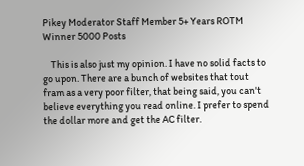Pikey Moderator Staff Member 5+ Years ROTM Winner 5000 Posts

    This is also just my opinion. I have no solid facts to go upon. There are a bunch of websites that tout fram as a very poor filter, that being said, you can't believe everything you read online. I prefer to spend the dollar more and get the AC filter.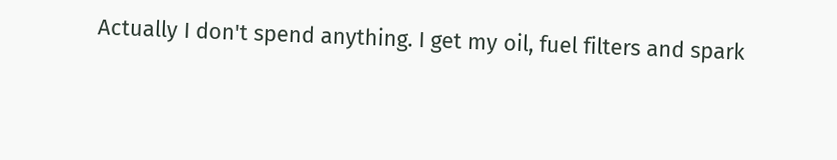Actually I don't spend anything. I get my oil, fuel filters and spark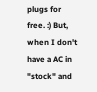plugs for free. :) But, when I don't have a AC in "stock" and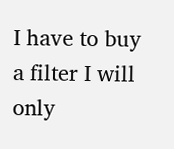I have to buy a filter I will only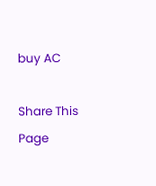buy AC

Share This Page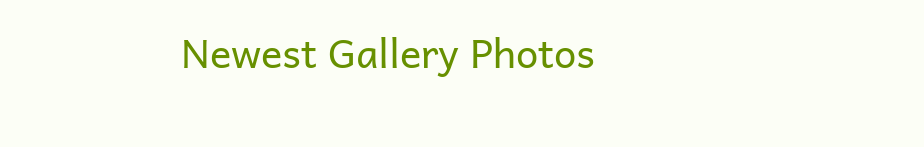Newest Gallery Photos